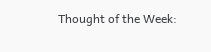Thought of the Week: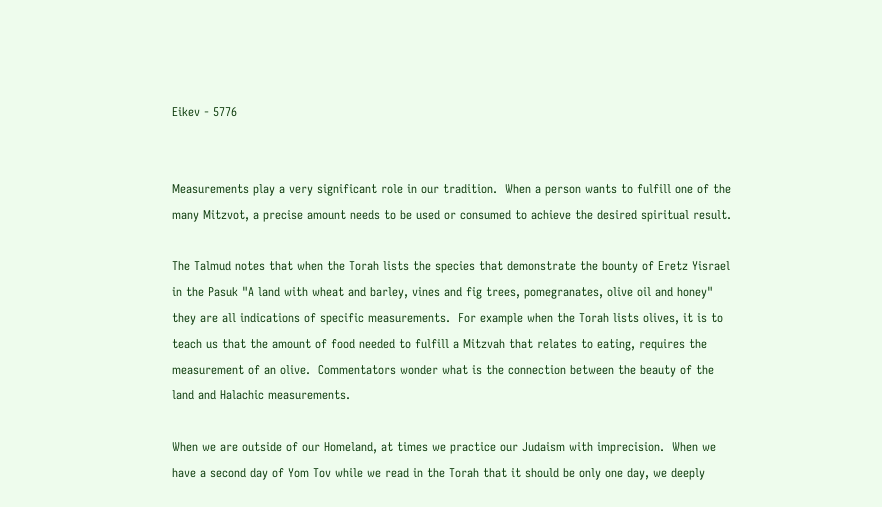Eikev - 5776


Measurements play a very significant role in our tradition.  When a person wants to fulfill one of the many Mitzvot, a precise amount needs to be used or consumed to achieve the desired spiritual result.

The Talmud notes that when the Torah lists the species that demonstrate the bounty of Eretz Yisrael in the Pasuk "A land with wheat and barley, vines and fig trees, pomegranates, olive oil and honey" they are all indications of specific measurements.  For example when the Torah lists olives, it is to teach us that the amount of food needed to fulfill a Mitzvah that relates to eating, requires the measurement of an olive.  Commentators wonder what is the connection between the beauty of the land and Halachic measurements.

When we are outside of our Homeland, at times we practice our Judaism with imprecision.  When we have a second day of Yom Tov while we read in the Torah that it should be only one day, we deeply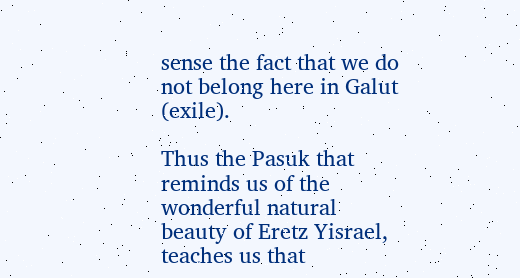sense the fact that we do not belong here in Galut (exile).

Thus the Pasuk that reminds us of the wonderful natural beauty of Eretz Yisrael, teaches us that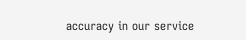accuracy in our service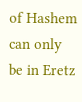of Hashem can only be in Eretz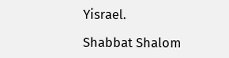Yisrael.

Shabbat Shalom